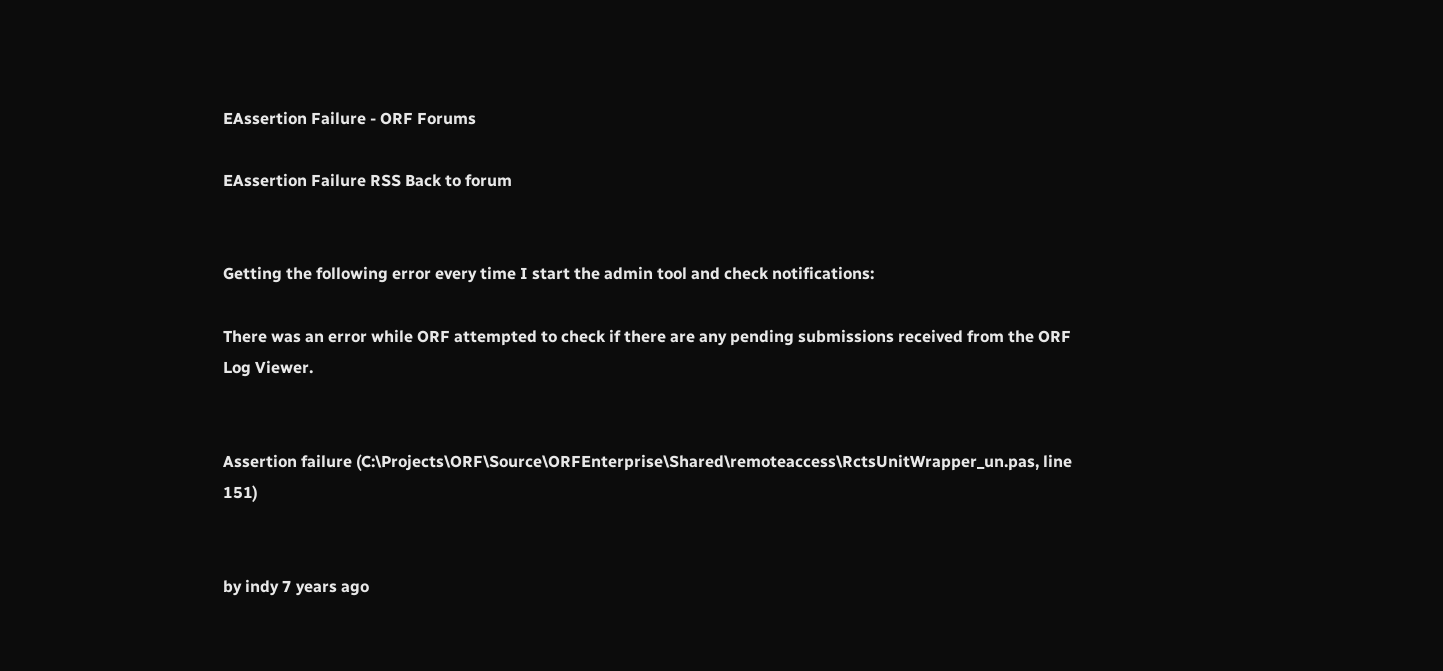EAssertion Failure - ORF Forums

EAssertion Failure RSS Back to forum


Getting the following error every time I start the admin tool and check notifications:

There was an error while ORF attempted to check if there are any pending submissions received from the ORF Log Viewer.


Assertion failure (C:\Projects\ORF\Source\ORFEnterprise\Shared\remoteaccess\RctsUnitWrapper_un.pas, line 151)


by indy 7 years ago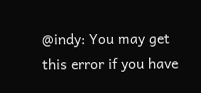@indy: You may get this error if you have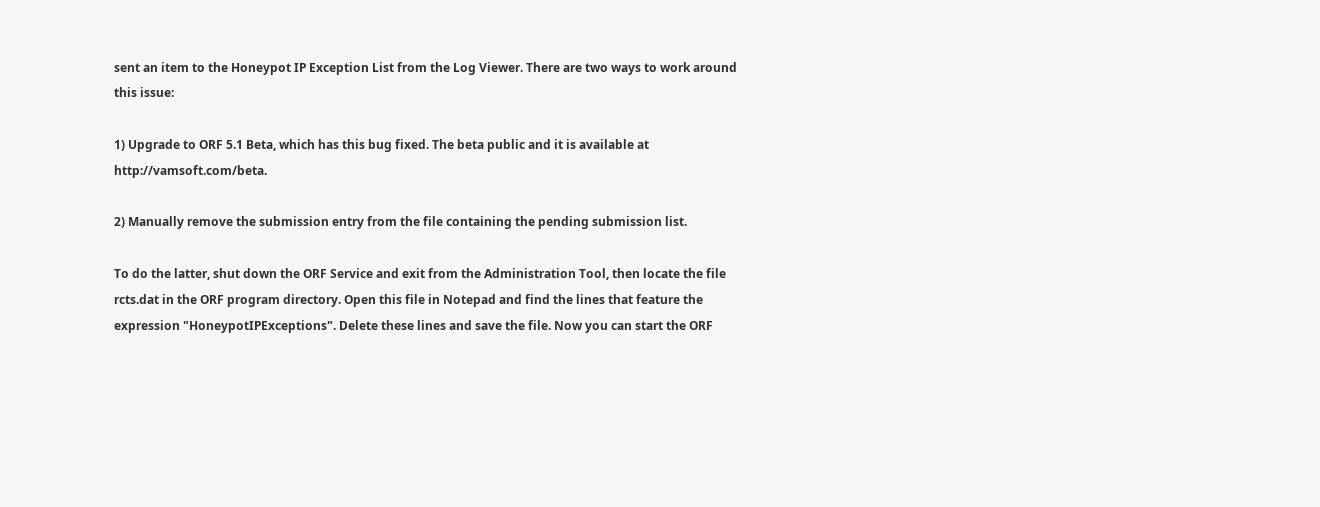sent an item to the Honeypot IP Exception List from the Log Viewer. There are two ways to work around this issue:

1) Upgrade to ORF 5.1 Beta, which has this bug fixed. The beta public and it is available at http://vamsoft.com/beta.

2) Manually remove the submission entry from the file containing the pending submission list.

To do the latter, shut down the ORF Service and exit from the Administration Tool, then locate the file rcts.dat in the ORF program directory. Open this file in Notepad and find the lines that feature the expression "HoneypotIPExceptions". Delete these lines and save the file. Now you can start the ORF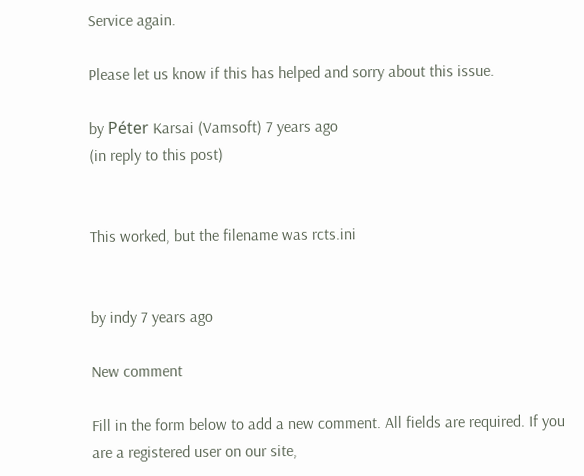Service again.

Please let us know if this has helped and sorry about this issue.

by Péter Karsai (Vamsoft) 7 years ago
(in reply to this post)


This worked, but the filename was rcts.ini


by indy 7 years ago

New comment

Fill in the form below to add a new comment. All fields are required. If you are a registered user on our site,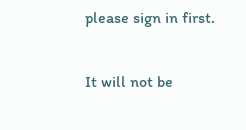please sign in first.

It will not be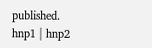published.
hnp1 | hnp2